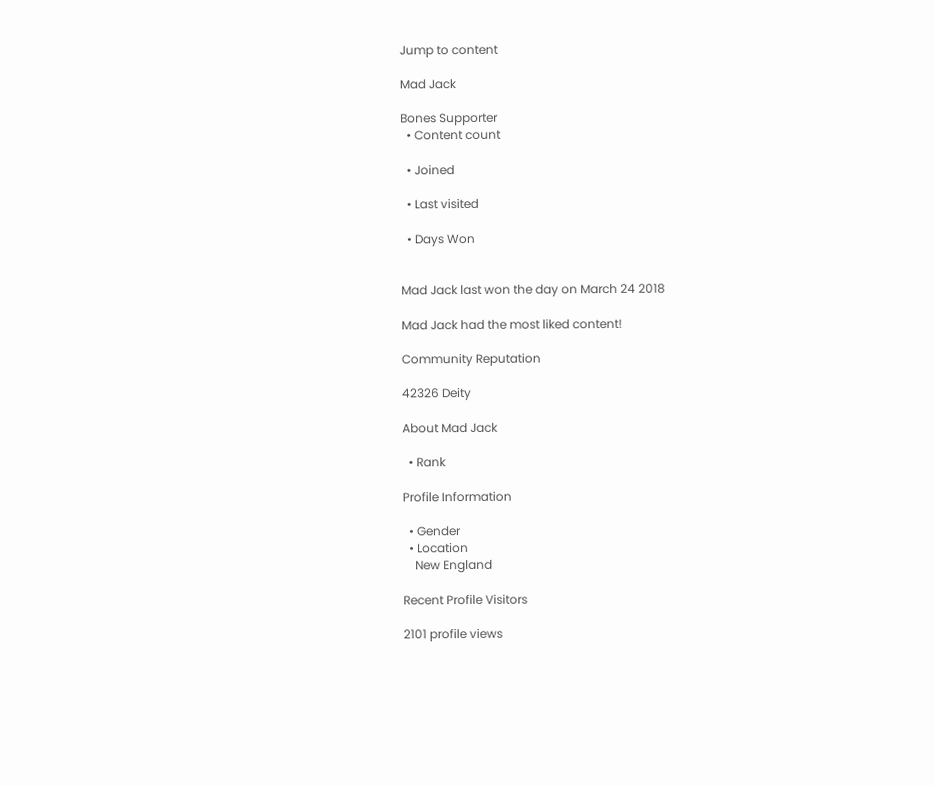Jump to content

Mad Jack

Bones Supporter
  • Content count

  • Joined

  • Last visited

  • Days Won


Mad Jack last won the day on March 24 2018

Mad Jack had the most liked content!

Community Reputation

42326 Deity

About Mad Jack

  • Rank

Profile Information

  • Gender
  • Location
    New England

Recent Profile Visitors

2101 profile views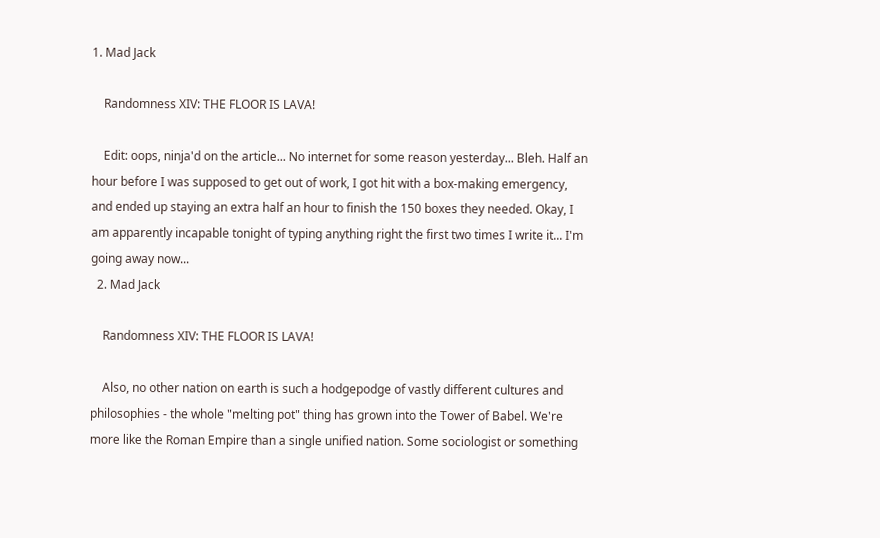1. Mad Jack

    Randomness XIV: THE FLOOR IS LAVA!

    Edit: oops, ninja'd on the article... No internet for some reason yesterday... Bleh. Half an hour before I was supposed to get out of work, I got hit with a box-making emergency, and ended up staying an extra half an hour to finish the 150 boxes they needed. Okay, I am apparently incapable tonight of typing anything right the first two times I write it... I'm going away now...
  2. Mad Jack

    Randomness XIV: THE FLOOR IS LAVA!

    Also, no other nation on earth is such a hodgepodge of vastly different cultures and philosophies - the whole "melting pot" thing has grown into the Tower of Babel. We're more like the Roman Empire than a single unified nation. Some sociologist or something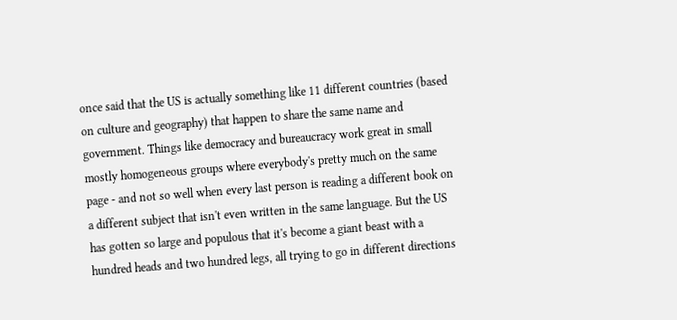once said that the US is actually something like 11 different countries (based on culture and geography) that happen to share the same name and government. Things like democracy and bureaucracy work great in small mostly homogeneous groups where everybody's pretty much on the same page - and not so well when every last person is reading a different book on a different subject that isn't even written in the same language. But the US has gotten so large and populous that it's become a giant beast with a hundred heads and two hundred legs, all trying to go in different directions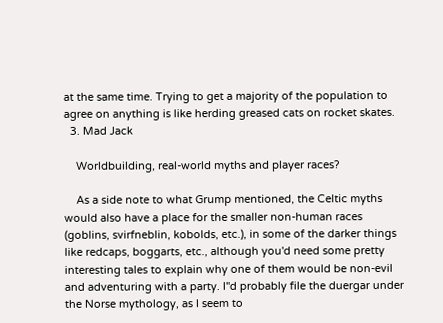at the same time. Trying to get a majority of the population to agree on anything is like herding greased cats on rocket skates.
  3. Mad Jack

    Worldbuilding, real-world myths and player races?

    As a side note to what Grump mentioned, the Celtic myths would also have a place for the smaller non-human races (goblins, svirfneblin, kobolds, etc.), in some of the darker things like redcaps, boggarts, etc., although you'd need some pretty interesting tales to explain why one of them would be non-evil and adventuring with a party. I''d probably file the duergar under the Norse mythology, as I seem to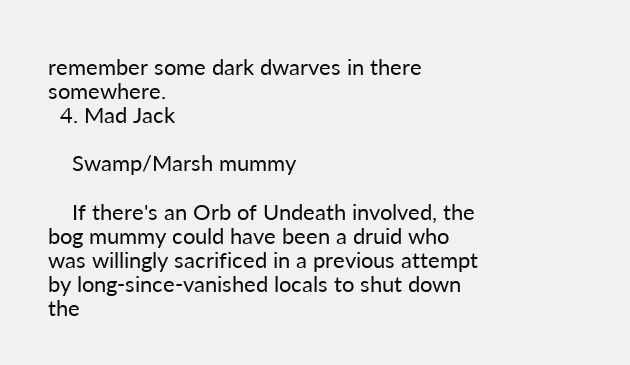remember some dark dwarves in there somewhere.
  4. Mad Jack

    Swamp/Marsh mummy

    If there's an Orb of Undeath involved, the bog mummy could have been a druid who was willingly sacrificed in a previous attempt by long-since-vanished locals to shut down the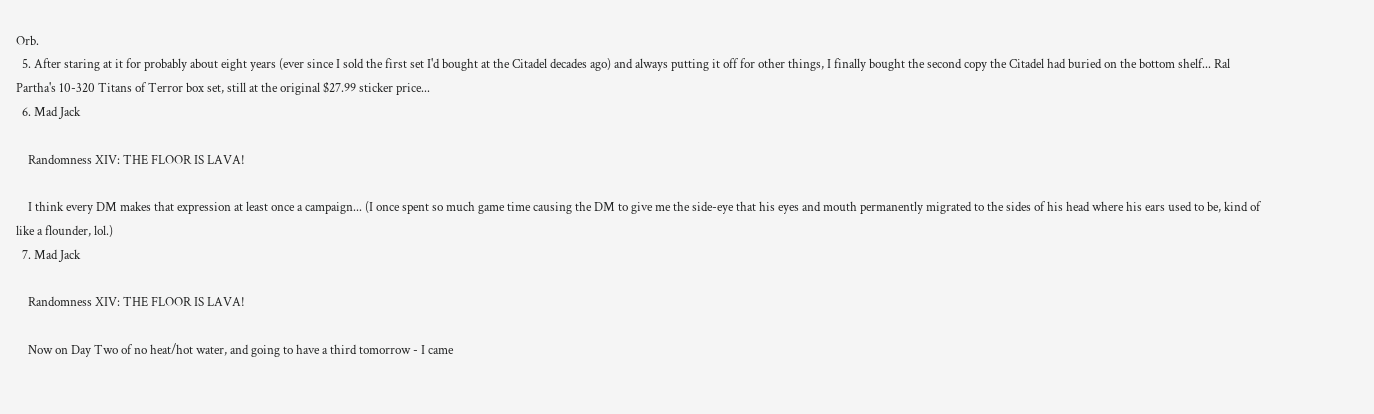Orb.
  5. After staring at it for probably about eight years (ever since I sold the first set I'd bought at the Citadel decades ago) and always putting it off for other things, I finally bought the second copy the Citadel had buried on the bottom shelf... Ral Partha's 10-320 Titans of Terror box set, still at the original $27.99 sticker price...
  6. Mad Jack

    Randomness XIV: THE FLOOR IS LAVA!

    I think every DM makes that expression at least once a campaign... (I once spent so much game time causing the DM to give me the side-eye that his eyes and mouth permanently migrated to the sides of his head where his ears used to be, kind of like a flounder, lol.)
  7. Mad Jack

    Randomness XIV: THE FLOOR IS LAVA!

    Now on Day Two of no heat/hot water, and going to have a third tomorrow - I came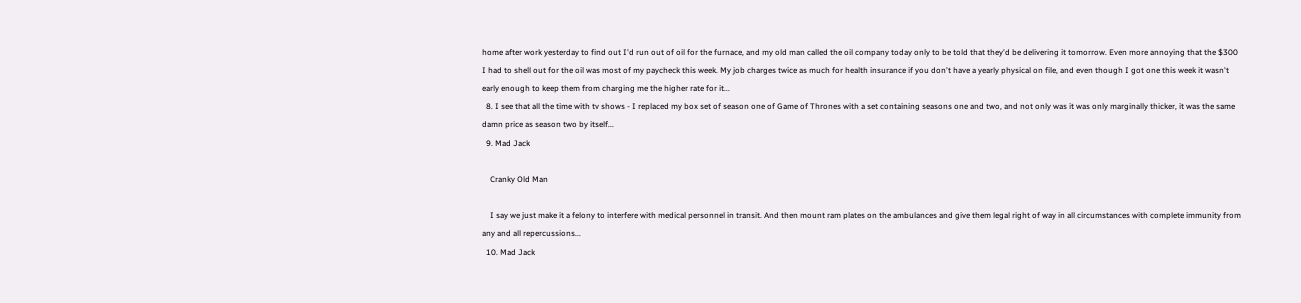home after work yesterday to find out I'd run out of oil for the furnace, and my old man called the oil company today only to be told that they'd be delivering it tomorrow. Even more annoying that the $300 I had to shell out for the oil was most of my paycheck this week. My job charges twice as much for health insurance if you don't have a yearly physical on file, and even though I got one this week it wasn't early enough to keep them from charging me the higher rate for it...
  8. I see that all the time with tv shows - I replaced my box set of season one of Game of Thrones with a set containing seasons one and two, and not only was it was only marginally thicker, it was the same damn price as season two by itself...
  9. Mad Jack

    Cranky Old Man

    I say we just make it a felony to interfere with medical personnel in transit. And then mount ram plates on the ambulances and give them legal right of way in all circumstances with complete immunity from any and all repercussions...
  10. Mad Jack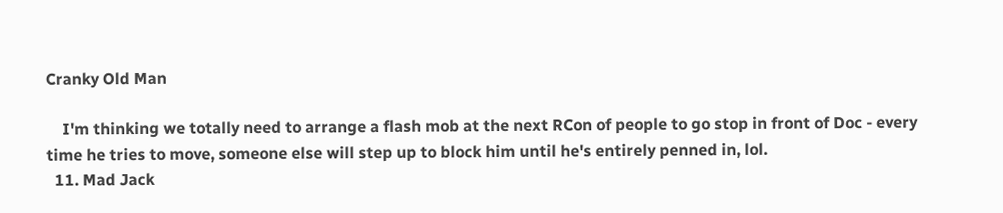Cranky Old Man

    I'm thinking we totally need to arrange a flash mob at the next RCon of people to go stop in front of Doc - every time he tries to move, someone else will step up to block him until he's entirely penned in, lol.
  11. Mad Jack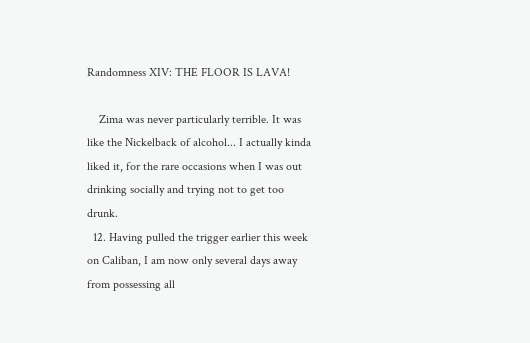Randomness XIV: THE FLOOR IS LAVA!

    Zima was never particularly terrible. It was like the Nickelback of alcohol... I actually kinda liked it, for the rare occasions when I was out drinking socially and trying not to get too drunk.
  12. Having pulled the trigger earlier this week on Caliban, I am now only several days away from possessing all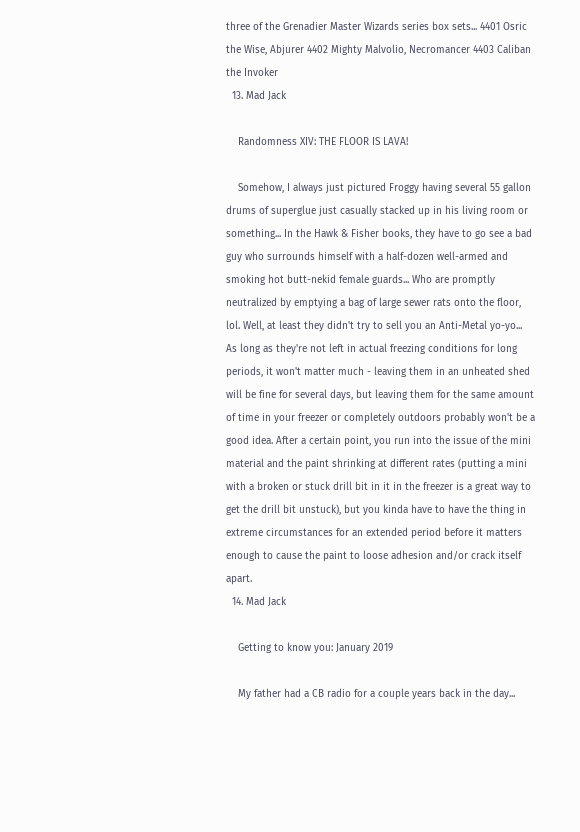three of the Grenadier Master Wizards series box sets... 4401 Osric the Wise, Abjurer 4402 Mighty Malvolio, Necromancer 4403 Caliban the Invoker
  13. Mad Jack

    Randomness XIV: THE FLOOR IS LAVA!

    Somehow, I always just pictured Froggy having several 55 gallon drums of superglue just casually stacked up in his living room or something... In the Hawk & Fisher books, they have to go see a bad guy who surrounds himself with a half-dozen well-armed and smoking hot butt-nekid female guards... Who are promptly neutralized by emptying a bag of large sewer rats onto the floor, lol. Well, at least they didn't try to sell you an Anti-Metal yo-yo... As long as they're not left in actual freezing conditions for long periods, it won't matter much - leaving them in an unheated shed will be fine for several days, but leaving them for the same amount of time in your freezer or completely outdoors probably won't be a good idea. After a certain point, you run into the issue of the mini material and the paint shrinking at different rates (putting a mini with a broken or stuck drill bit in it in the freezer is a great way to get the drill bit unstuck), but you kinda have to have the thing in extreme circumstances for an extended period before it matters enough to cause the paint to loose adhesion and/or crack itself apart.
  14. Mad Jack

    Getting to know you: January 2019

    My father had a CB radio for a couple years back in the day...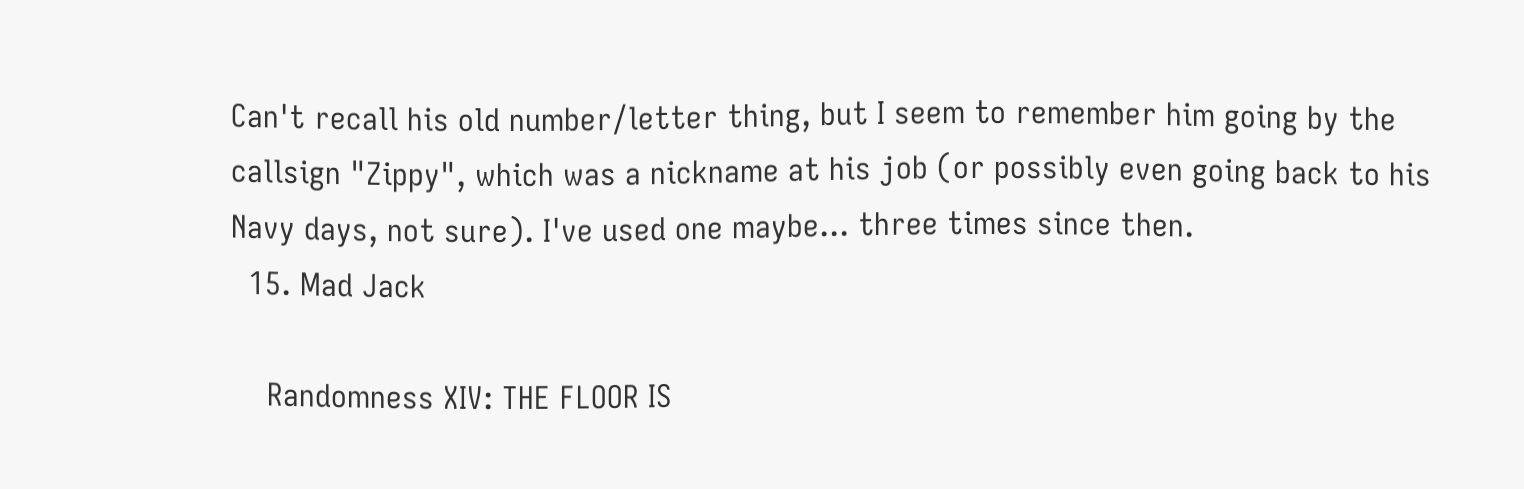Can't recall his old number/letter thing, but I seem to remember him going by the callsign "Zippy", which was a nickname at his job (or possibly even going back to his Navy days, not sure). I've used one maybe... three times since then.
  15. Mad Jack

    Randomness XIV: THE FLOOR IS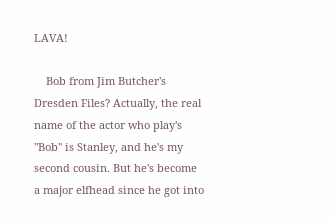LAVA!

    Bob from Jim Butcher's Dresden Files? Actually, the real name of the actor who play's "Bob" is Stanley, and he's my second cousin. But he's become a major elfhead since he got into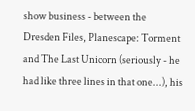show business - between the Dresden Files, Planescape: Torment and The Last Unicorn (seriously - he had like three lines in that one...), his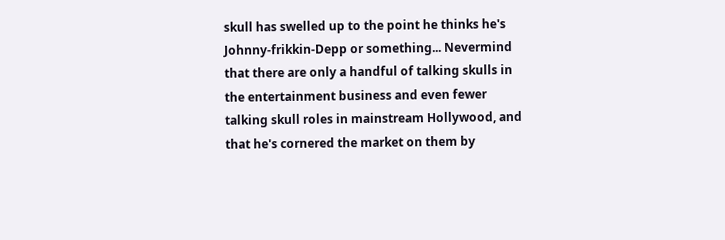skull has swelled up to the point he thinks he's Johnny-frikkin-Depp or something... Nevermind that there are only a handful of talking skulls in the entertainment business and even fewer talking skull roles in mainstream Hollywood, and that he's cornered the market on them by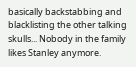basically backstabbing and blacklisting the other talking skulls... Nobody in the family likes Stanley anymore.